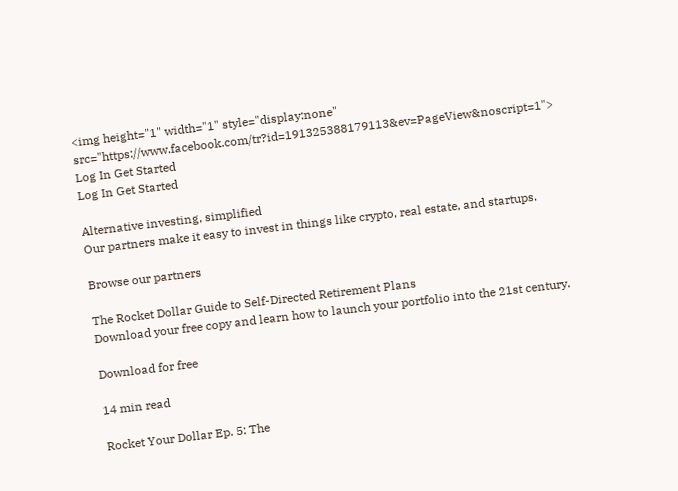<img height="1" width="1" style="display:none" src="https://www.facebook.com/tr?id=191325388179113&ev=PageView&noscript=1">
Log In Get Started
Log In Get Started

Alternative investing, simplified
Our partners make it easy to invest in things like crypto, real estate, and startups.

Browse our partners

The Rocket Dollar Guide to Self-Directed Retirement Plans
Download your free copy and learn how to launch your portfolio into the 21st century.

Download for free

14 min read

Rocket Your Dollar Ep. 5: The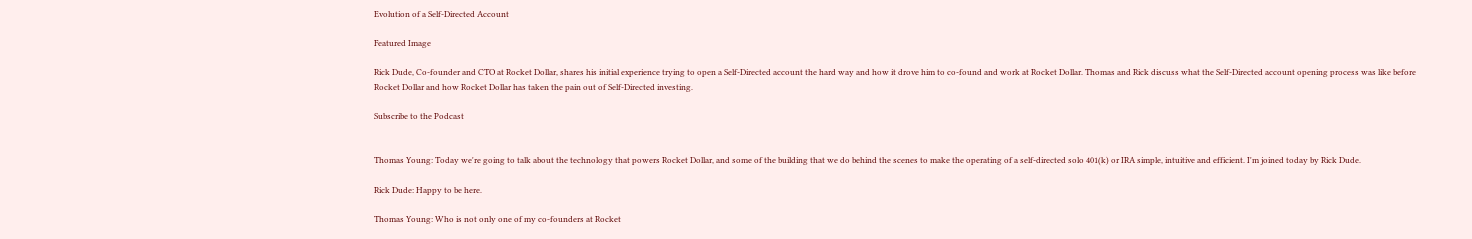Evolution of a Self-Directed Account

Featured Image

Rick Dude, Co-founder and CTO at Rocket Dollar, shares his initial experience trying to open a Self-Directed account the hard way and how it drove him to co-found and work at Rocket Dollar. Thomas and Rick discuss what the Self-Directed account opening process was like before Rocket Dollar and how Rocket Dollar has taken the pain out of Self-Directed investing.

Subscribe to the Podcast


Thomas Young: Today we're going to talk about the technology that powers Rocket Dollar, and some of the building that we do behind the scenes to make the operating of a self-directed solo 401(k) or IRA simple, intuitive and efficient. I'm joined today by Rick Dude.

Rick Dude: Happy to be here.

Thomas Young: Who is not only one of my co-founders at Rocket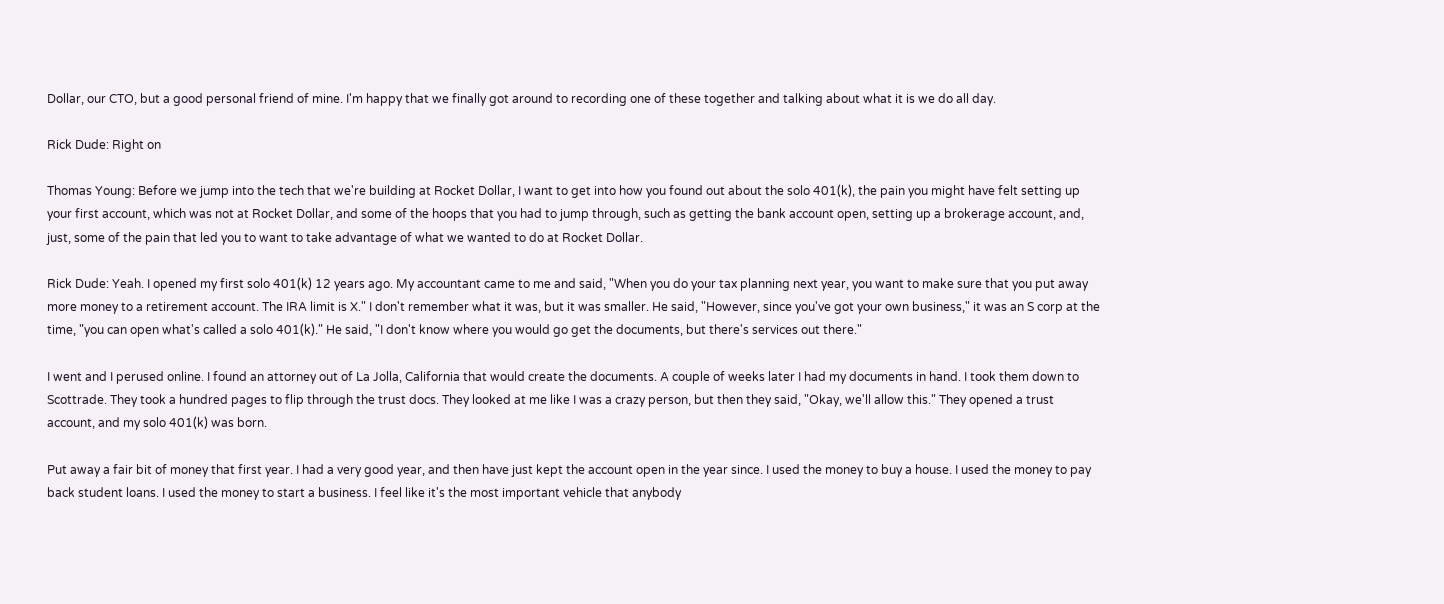Dollar, our CTO, but a good personal friend of mine. I'm happy that we finally got around to recording one of these together and talking about what it is we do all day.

Rick Dude: Right on

Thomas Young: Before we jump into the tech that we're building at Rocket Dollar, I want to get into how you found out about the solo 401(k), the pain you might have felt setting up your first account, which was not at Rocket Dollar, and some of the hoops that you had to jump through, such as getting the bank account open, setting up a brokerage account, and, just, some of the pain that led you to want to take advantage of what we wanted to do at Rocket Dollar.

Rick Dude: Yeah. I opened my first solo 401(k) 12 years ago. My accountant came to me and said, "When you do your tax planning next year, you want to make sure that you put away more money to a retirement account. The IRA limit is X." I don't remember what it was, but it was smaller. He said, "However, since you've got your own business," it was an S corp at the time, "you can open what's called a solo 401(k)." He said, "I don't know where you would go get the documents, but there's services out there."

I went and I perused online. I found an attorney out of La Jolla, California that would create the documents. A couple of weeks later I had my documents in hand. I took them down to Scottrade. They took a hundred pages to flip through the trust docs. They looked at me like I was a crazy person, but then they said, "Okay, we'll allow this." They opened a trust account, and my solo 401(k) was born.

Put away a fair bit of money that first year. I had a very good year, and then have just kept the account open in the year since. I used the money to buy a house. I used the money to pay back student loans. I used the money to start a business. I feel like it's the most important vehicle that anybody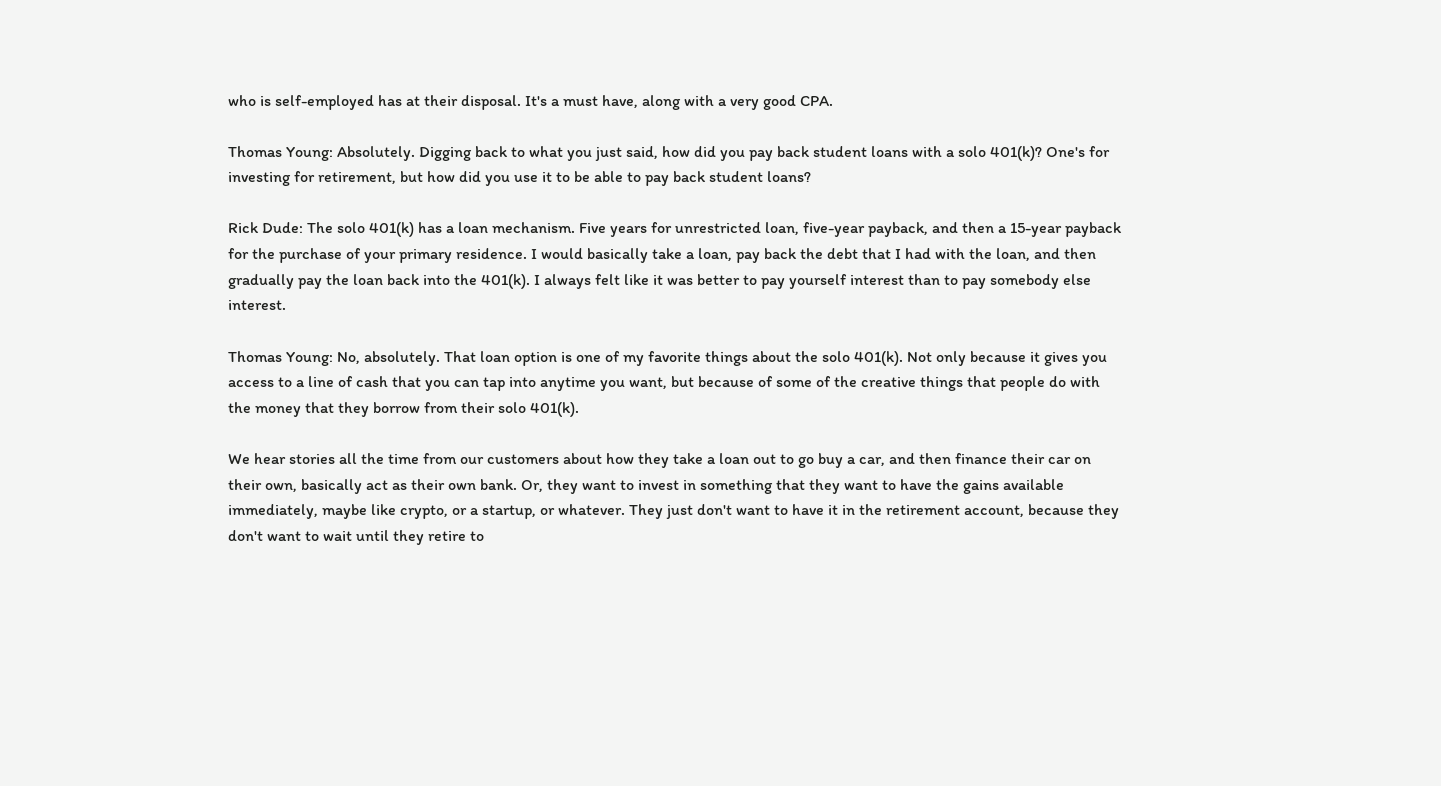who is self-employed has at their disposal. It's a must have, along with a very good CPA.

Thomas Young: Absolutely. Digging back to what you just said, how did you pay back student loans with a solo 401(k)? One's for investing for retirement, but how did you use it to be able to pay back student loans?

Rick Dude: The solo 401(k) has a loan mechanism. Five years for unrestricted loan, five-year payback, and then a 15-year payback for the purchase of your primary residence. I would basically take a loan, pay back the debt that I had with the loan, and then gradually pay the loan back into the 401(k). I always felt like it was better to pay yourself interest than to pay somebody else interest.

Thomas Young: No, absolutely. That loan option is one of my favorite things about the solo 401(k). Not only because it gives you access to a line of cash that you can tap into anytime you want, but because of some of the creative things that people do with the money that they borrow from their solo 401(k).

We hear stories all the time from our customers about how they take a loan out to go buy a car, and then finance their car on their own, basically act as their own bank. Or, they want to invest in something that they want to have the gains available immediately, maybe like crypto, or a startup, or whatever. They just don't want to have it in the retirement account, because they don't want to wait until they retire to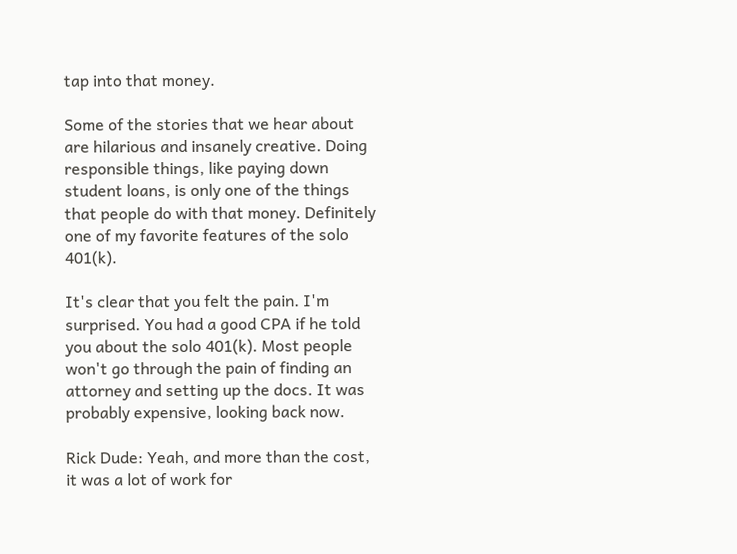tap into that money.

Some of the stories that we hear about are hilarious and insanely creative. Doing responsible things, like paying down student loans, is only one of the things that people do with that money. Definitely one of my favorite features of the solo 401(k).

It's clear that you felt the pain. I'm surprised. You had a good CPA if he told you about the solo 401(k). Most people won't go through the pain of finding an attorney and setting up the docs. It was probably expensive, looking back now.

Rick Dude: Yeah, and more than the cost, it was a lot of work for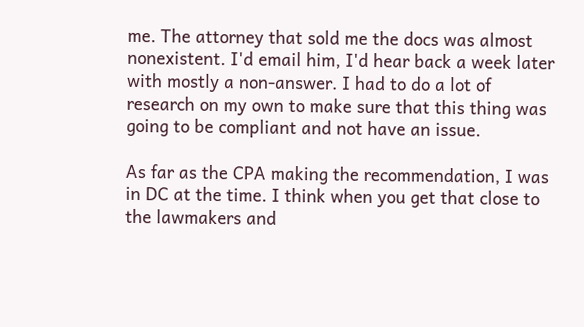me. The attorney that sold me the docs was almost nonexistent. I'd email him, I'd hear back a week later with mostly a non-answer. I had to do a lot of research on my own to make sure that this thing was going to be compliant and not have an issue.

As far as the CPA making the recommendation, I was in DC at the time. I think when you get that close to the lawmakers and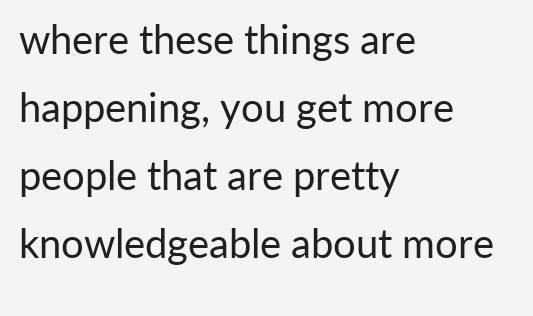where these things are happening, you get more people that are pretty knowledgeable about more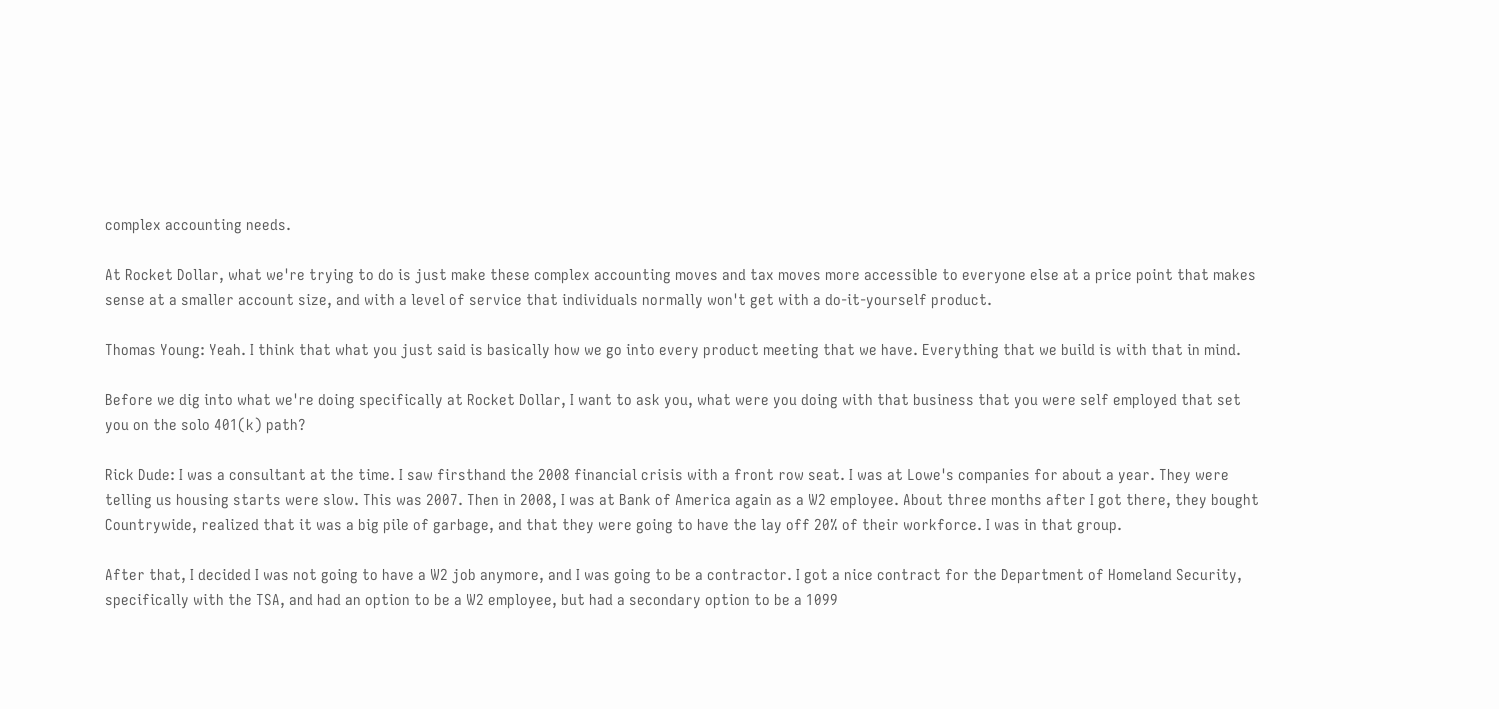complex accounting needs.

At Rocket Dollar, what we're trying to do is just make these complex accounting moves and tax moves more accessible to everyone else at a price point that makes sense at a smaller account size, and with a level of service that individuals normally won't get with a do-it-yourself product.

Thomas Young: Yeah. I think that what you just said is basically how we go into every product meeting that we have. Everything that we build is with that in mind.

Before we dig into what we're doing specifically at Rocket Dollar, I want to ask you, what were you doing with that business that you were self employed that set you on the solo 401(k) path?

Rick Dude: I was a consultant at the time. I saw firsthand the 2008 financial crisis with a front row seat. I was at Lowe's companies for about a year. They were telling us housing starts were slow. This was 2007. Then in 2008, I was at Bank of America again as a W2 employee. About three months after I got there, they bought Countrywide, realized that it was a big pile of garbage, and that they were going to have the lay off 20% of their workforce. I was in that group.

After that, I decided I was not going to have a W2 job anymore, and I was going to be a contractor. I got a nice contract for the Department of Homeland Security, specifically with the TSA, and had an option to be a W2 employee, but had a secondary option to be a 1099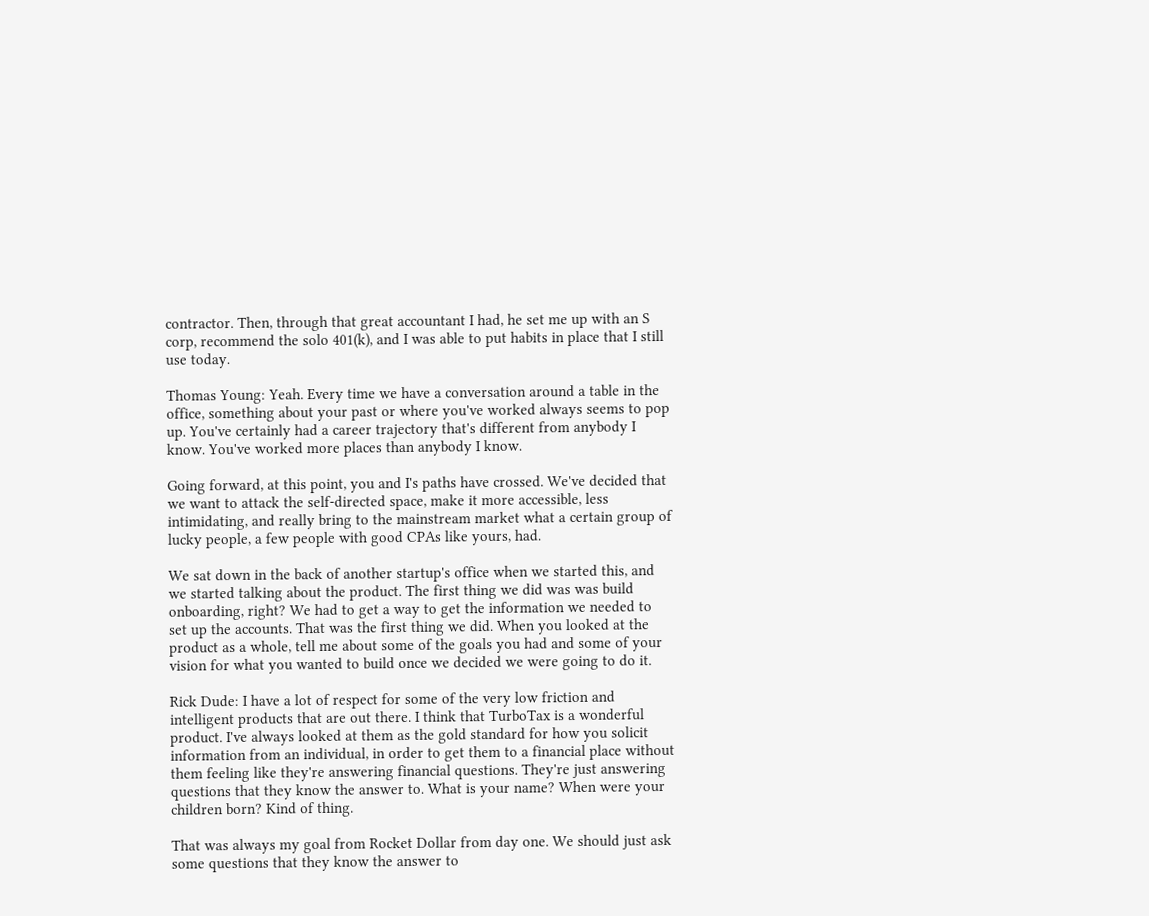contractor. Then, through that great accountant I had, he set me up with an S corp, recommend the solo 401(k), and I was able to put habits in place that I still use today.

Thomas Young: Yeah. Every time we have a conversation around a table in the office, something about your past or where you've worked always seems to pop up. You've certainly had a career trajectory that's different from anybody I know. You've worked more places than anybody I know.

Going forward, at this point, you and I's paths have crossed. We've decided that we want to attack the self-directed space, make it more accessible, less intimidating, and really bring to the mainstream market what a certain group of lucky people, a few people with good CPAs like yours, had.

We sat down in the back of another startup's office when we started this, and we started talking about the product. The first thing we did was was build onboarding, right? We had to get a way to get the information we needed to set up the accounts. That was the first thing we did. When you looked at the product as a whole, tell me about some of the goals you had and some of your vision for what you wanted to build once we decided we were going to do it.

Rick Dude: I have a lot of respect for some of the very low friction and intelligent products that are out there. I think that TurboTax is a wonderful product. I've always looked at them as the gold standard for how you solicit information from an individual, in order to get them to a financial place without them feeling like they're answering financial questions. They're just answering questions that they know the answer to. What is your name? When were your children born? Kind of thing.

That was always my goal from Rocket Dollar from day one. We should just ask some questions that they know the answer to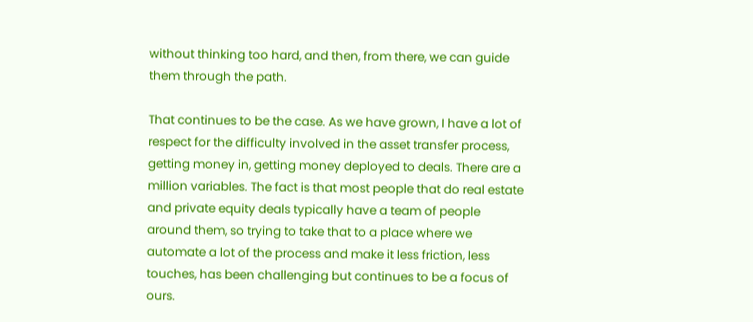without thinking too hard, and then, from there, we can guide them through the path.

That continues to be the case. As we have grown, I have a lot of respect for the difficulty involved in the asset transfer process, getting money in, getting money deployed to deals. There are a million variables. The fact is that most people that do real estate and private equity deals typically have a team of people around them, so trying to take that to a place where we automate a lot of the process and make it less friction, less touches, has been challenging but continues to be a focus of ours.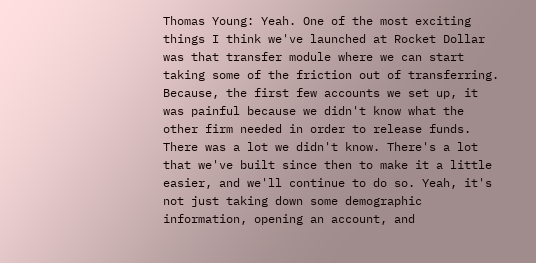Thomas Young: Yeah. One of the most exciting things I think we've launched at Rocket Dollar was that transfer module where we can start taking some of the friction out of transferring. Because, the first few accounts we set up, it was painful because we didn't know what the other firm needed in order to release funds. There was a lot we didn't know. There's a lot that we've built since then to make it a little easier, and we'll continue to do so. Yeah, it's not just taking down some demographic information, opening an account, and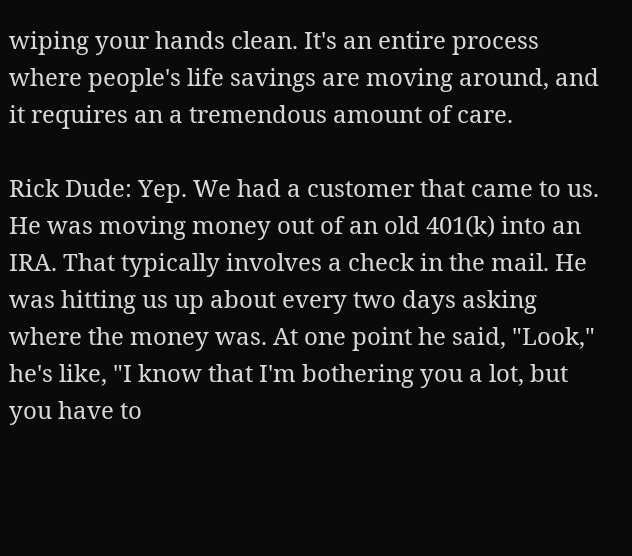wiping your hands clean. It's an entire process where people's life savings are moving around, and it requires an a tremendous amount of care.

Rick Dude: Yep. We had a customer that came to us. He was moving money out of an old 401(k) into an IRA. That typically involves a check in the mail. He was hitting us up about every two days asking where the money was. At one point he said, "Look," he's like, "I know that I'm bothering you a lot, but you have to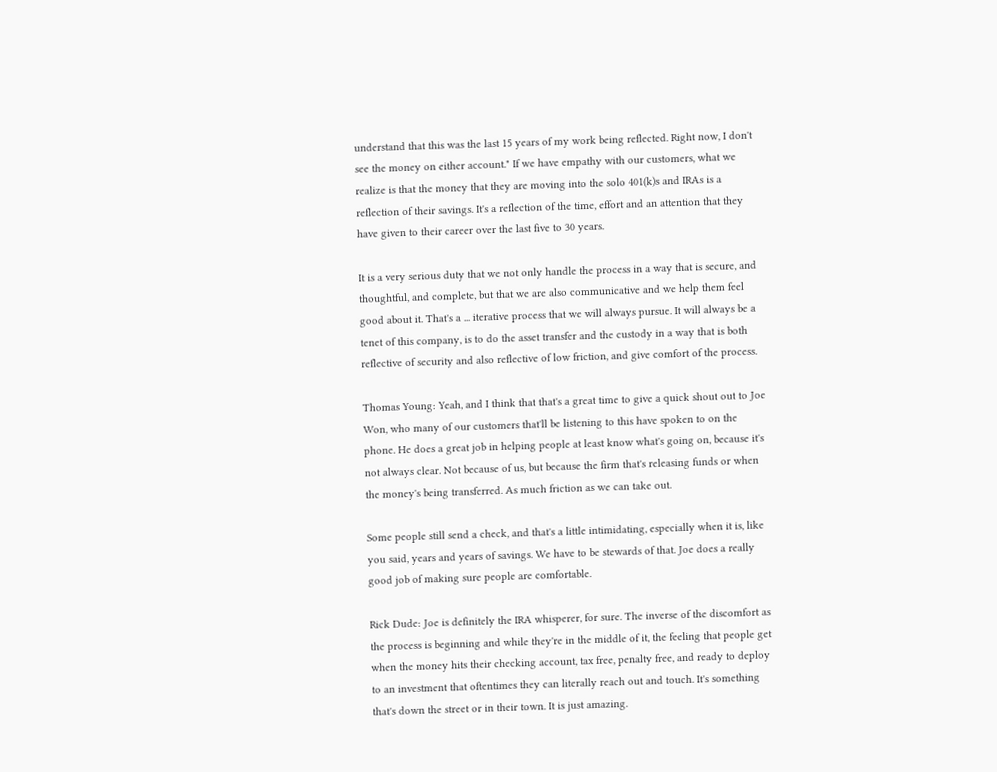understand that this was the last 15 years of my work being reflected. Right now, I don't see the money on either account." If we have empathy with our customers, what we realize is that the money that they are moving into the solo 401(k)s and IRAs is a reflection of their savings. It's a reflection of the time, effort and an attention that they have given to their career over the last five to 30 years.

It is a very serious duty that we not only handle the process in a way that is secure, and thoughtful, and complete, but that we are also communicative and we help them feel good about it. That's a ... iterative process that we will always pursue. It will always be a tenet of this company, is to do the asset transfer and the custody in a way that is both reflective of security and also reflective of low friction, and give comfort of the process.

Thomas Young: Yeah, and I think that that's a great time to give a quick shout out to Joe Won, who many of our customers that'll be listening to this have spoken to on the phone. He does a great job in helping people at least know what's going on, because it's not always clear. Not because of us, but because the firm that's releasing funds or when the money's being transferred. As much friction as we can take out.

Some people still send a check, and that's a little intimidating, especially when it is, like you said, years and years of savings. We have to be stewards of that. Joe does a really good job of making sure people are comfortable.

Rick Dude: Joe is definitely the IRA whisperer, for sure. The inverse of the discomfort as the process is beginning and while they're in the middle of it, the feeling that people get when the money hits their checking account, tax free, penalty free, and ready to deploy to an investment that oftentimes they can literally reach out and touch. It's something that's down the street or in their town. It is just amazing.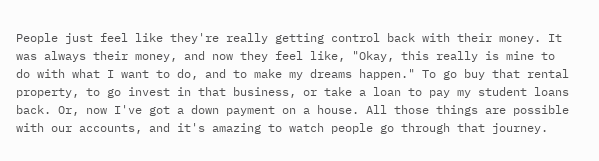People just feel like they're really getting control back with their money. It was always their money, and now they feel like, "Okay, this really is mine to do with what I want to do, and to make my dreams happen." To go buy that rental property, to go invest in that business, or take a loan to pay my student loans back. Or, now I've got a down payment on a house. All those things are possible with our accounts, and it's amazing to watch people go through that journey.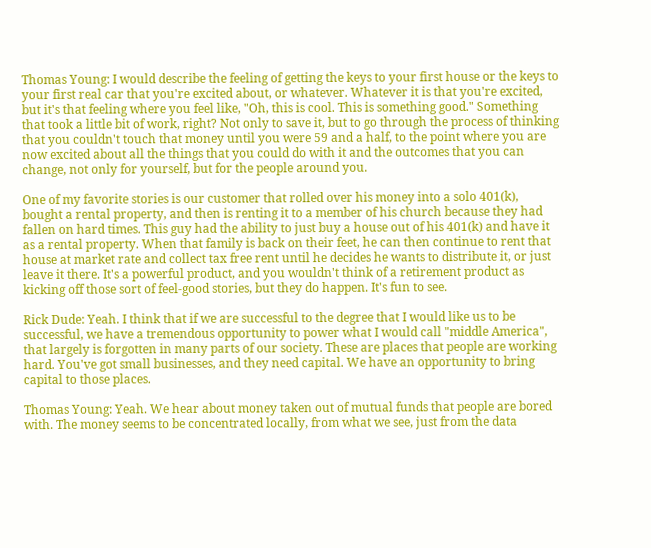Thomas Young: I would describe the feeling of getting the keys to your first house or the keys to your first real car that you're excited about, or whatever. Whatever it is that you're excited, but it's that feeling where you feel like, "Oh, this is cool. This is something good." Something that took a little bit of work, right? Not only to save it, but to go through the process of thinking that you couldn't touch that money until you were 59 and a half, to the point where you are now excited about all the things that you could do with it and the outcomes that you can change, not only for yourself, but for the people around you.

One of my favorite stories is our customer that rolled over his money into a solo 401(k), bought a rental property, and then is renting it to a member of his church because they had fallen on hard times. This guy had the ability to just buy a house out of his 401(k) and have it as a rental property. When that family is back on their feet, he can then continue to rent that house at market rate and collect tax free rent until he decides he wants to distribute it, or just leave it there. It's a powerful product, and you wouldn't think of a retirement product as kicking off those sort of feel-good stories, but they do happen. It's fun to see.

Rick Dude: Yeah. I think that if we are successful to the degree that I would like us to be successful, we have a tremendous opportunity to power what I would call "middle America", that largely is forgotten in many parts of our society. These are places that people are working hard. You've got small businesses, and they need capital. We have an opportunity to bring capital to those places.

Thomas Young: Yeah. We hear about money taken out of mutual funds that people are bored with. The money seems to be concentrated locally, from what we see, just from the data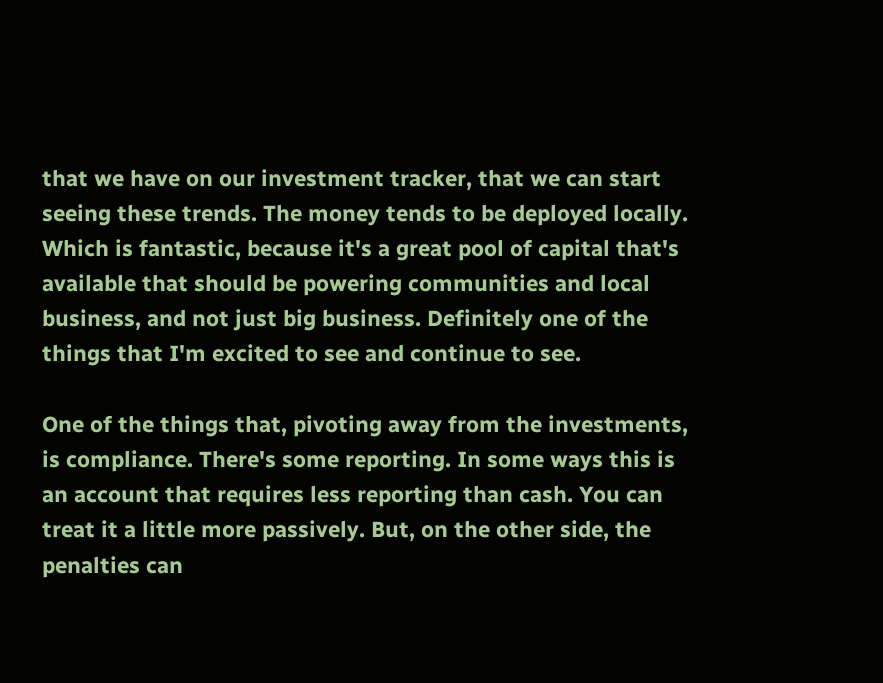that we have on our investment tracker, that we can start seeing these trends. The money tends to be deployed locally. Which is fantastic, because it's a great pool of capital that's available that should be powering communities and local business, and not just big business. Definitely one of the things that I'm excited to see and continue to see.

One of the things that, pivoting away from the investments, is compliance. There's some reporting. In some ways this is an account that requires less reporting than cash. You can treat it a little more passively. But, on the other side, the penalties can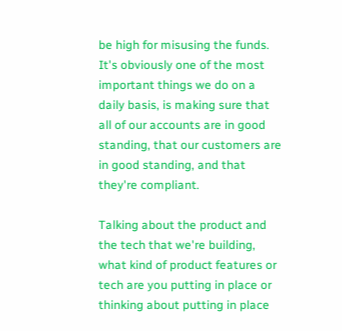be high for misusing the funds. It's obviously one of the most important things we do on a daily basis, is making sure that all of our accounts are in good standing, that our customers are in good standing, and that they're compliant.

Talking about the product and the tech that we're building, what kind of product features or tech are you putting in place or thinking about putting in place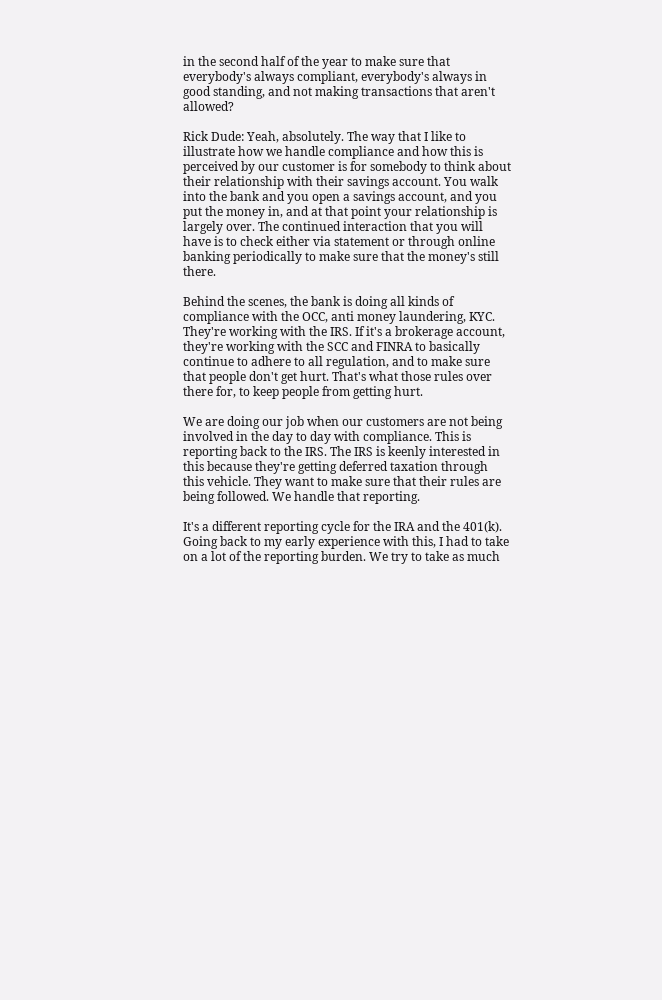in the second half of the year to make sure that everybody's always compliant, everybody's always in good standing, and not making transactions that aren't allowed?

Rick Dude: Yeah, absolutely. The way that I like to illustrate how we handle compliance and how this is perceived by our customer is for somebody to think about their relationship with their savings account. You walk into the bank and you open a savings account, and you put the money in, and at that point your relationship is largely over. The continued interaction that you will have is to check either via statement or through online banking periodically to make sure that the money's still there.

Behind the scenes, the bank is doing all kinds of compliance with the OCC, anti money laundering, KYC. They're working with the IRS. If it's a brokerage account, they're working with the SCC and FINRA to basically continue to adhere to all regulation, and to make sure that people don't get hurt. That's what those rules over there for, to keep people from getting hurt.

We are doing our job when our customers are not being involved in the day to day with compliance. This is reporting back to the IRS. The IRS is keenly interested in this because they're getting deferred taxation through this vehicle. They want to make sure that their rules are being followed. We handle that reporting.

It's a different reporting cycle for the IRA and the 401(k). Going back to my early experience with this, I had to take on a lot of the reporting burden. We try to take as much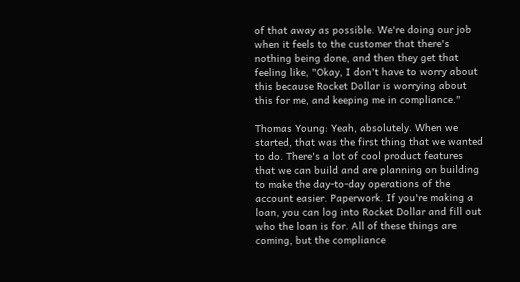of that away as possible. We're doing our job when it feels to the customer that there's nothing being done, and then they get that feeling like, "Okay, I don't have to worry about this because Rocket Dollar is worrying about this for me, and keeping me in compliance."

Thomas Young: Yeah, absolutely. When we started, that was the first thing that we wanted to do. There's a lot of cool product features that we can build and are planning on building to make the day-to-day operations of the account easier. Paperwork. If you're making a loan, you can log into Rocket Dollar and fill out who the loan is for. All of these things are coming, but the compliance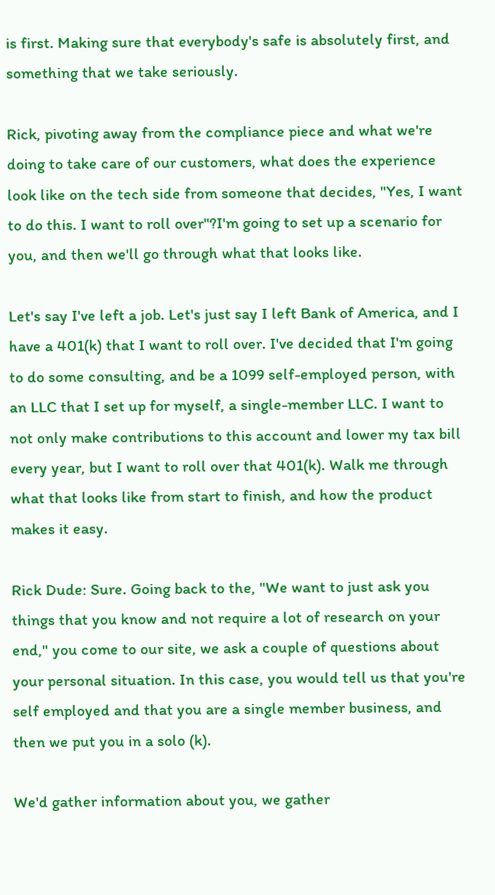is first. Making sure that everybody's safe is absolutely first, and something that we take seriously.

Rick, pivoting away from the compliance piece and what we're doing to take care of our customers, what does the experience look like on the tech side from someone that decides, "Yes, I want to do this. I want to roll over"?I'm going to set up a scenario for you, and then we'll go through what that looks like.

Let's say I've left a job. Let's just say I left Bank of America, and I have a 401(k) that I want to roll over. I've decided that I'm going to do some consulting, and be a 1099 self-employed person, with an LLC that I set up for myself, a single-member LLC. I want to not only make contributions to this account and lower my tax bill every year, but I want to roll over that 401(k). Walk me through what that looks like from start to finish, and how the product makes it easy.

Rick Dude: Sure. Going back to the, "We want to just ask you things that you know and not require a lot of research on your end," you come to our site, we ask a couple of questions about your personal situation. In this case, you would tell us that you're self employed and that you are a single member business, and then we put you in a solo (k).

We'd gather information about you, we gather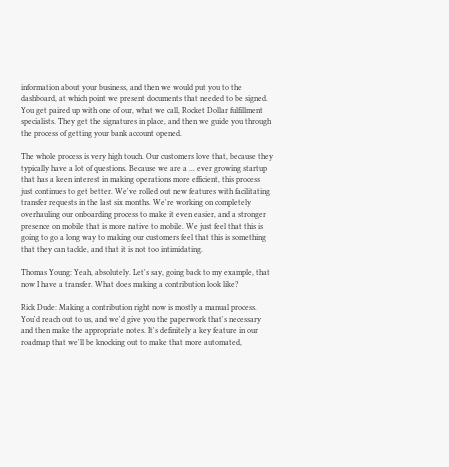information about your business, and then we would put you to the dashboard, at which point we present documents that needed to be signed. You get paired up with one of our, what we call, Rocket Dollar fulfillment specialists. They get the signatures in place, and then we guide you through the process of getting your bank account opened.

The whole process is very high touch. Our customers love that, because they typically have a lot of questions. Because we are a ... ever growing startup that has a keen interest in making operations more efficient, this process just continues to get better. We've rolled out new features with facilitating transfer requests in the last six months. We're working on completely overhauling our onboarding process to make it even easier, and a stronger presence on mobile that is more native to mobile. We just feel that this is going to go a long way to making our customers feel that this is something that they can tackle, and that it is not too intimidating.

Thomas Young: Yeah, absolutely. Let's say, going back to my example, that now I have a transfer. What does making a contribution look like?

Rick Dude: Making a contribution right now is mostly a manual process. You'd reach out to us, and we'd give you the paperwork that's necessary and then make the appropriate notes. It's definitely a key feature in our roadmap that we'll be knocking out to make that more automated,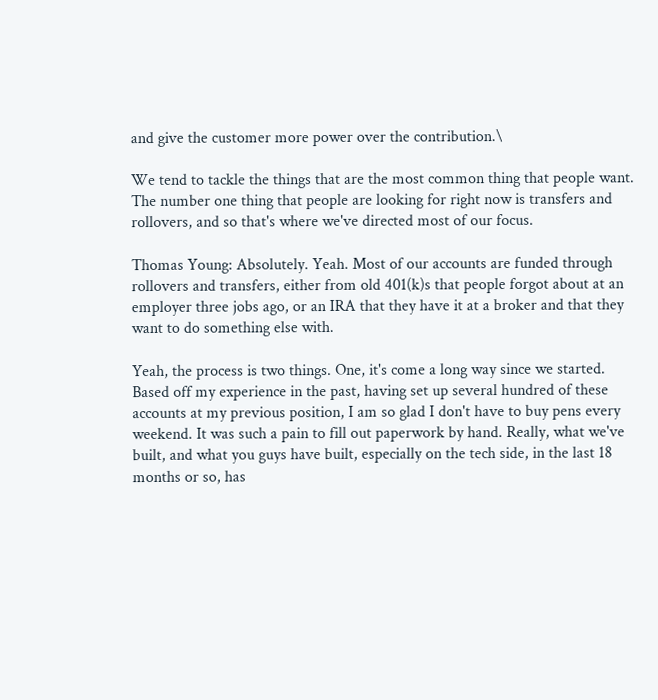and give the customer more power over the contribution.\

We tend to tackle the things that are the most common thing that people want. The number one thing that people are looking for right now is transfers and rollovers, and so that's where we've directed most of our focus.

Thomas Young: Absolutely. Yeah. Most of our accounts are funded through rollovers and transfers, either from old 401(k)s that people forgot about at an employer three jobs ago, or an IRA that they have it at a broker and that they want to do something else with.

Yeah, the process is two things. One, it's come a long way since we started. Based off my experience in the past, having set up several hundred of these accounts at my previous position, I am so glad I don't have to buy pens every weekend. It was such a pain to fill out paperwork by hand. Really, what we've built, and what you guys have built, especially on the tech side, in the last 18 months or so, has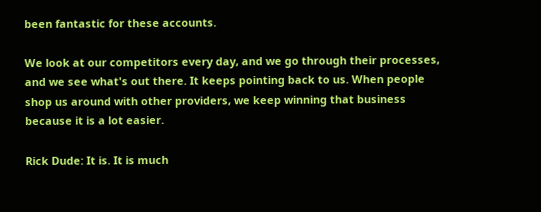been fantastic for these accounts.

We look at our competitors every day, and we go through their processes, and we see what's out there. It keeps pointing back to us. When people shop us around with other providers, we keep winning that business because it is a lot easier.

Rick Dude: It is. It is much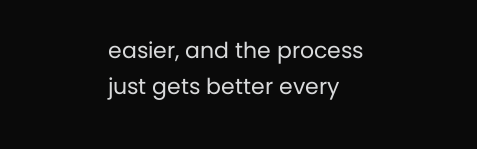easier, and the process just gets better every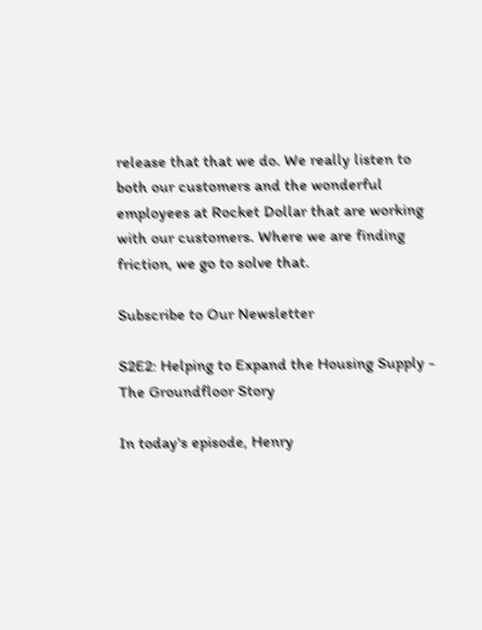release that that we do. We really listen to both our customers and the wonderful employees at Rocket Dollar that are working with our customers. Where we are finding friction, we go to solve that.

Subscribe to Our Newsletter

S2E2: Helping to Expand the Housing Supply - The Groundfloor Story

In today's episode, Henry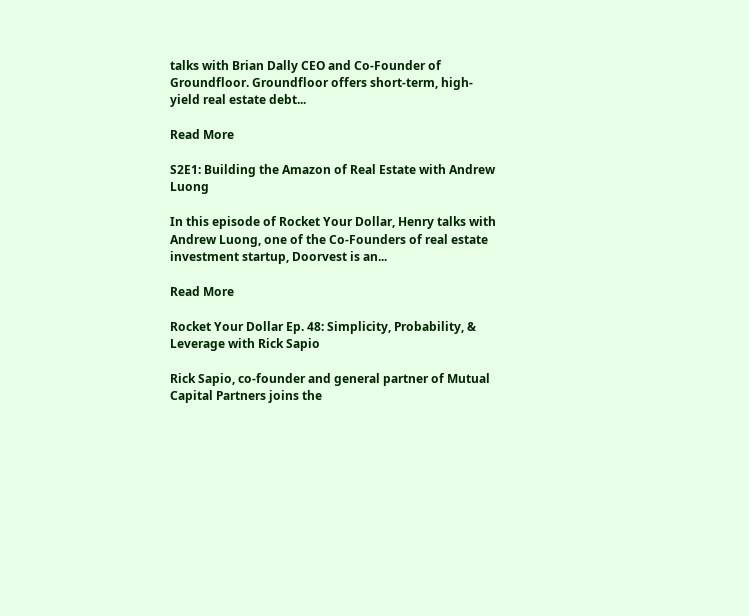talks with Brian Dally CEO and Co-Founder of Groundfloor. Groundfloor offers short-term, high-yield real estate debt...

Read More

S2E1: Building the Amazon of Real Estate with Andrew Luong

In this episode of Rocket Your Dollar, Henry talks with Andrew Luong, one of the Co-Founders of real estate investment startup, Doorvest is an...

Read More

Rocket Your Dollar Ep. 48: Simplicity, Probability, & Leverage with Rick Sapio

Rick Sapio, co-founder and general partner of Mutual Capital Partners joins the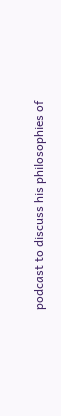podcast to discuss his philosophies of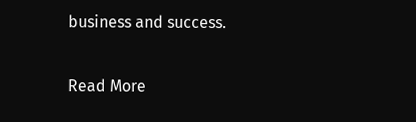business and success.

Read More